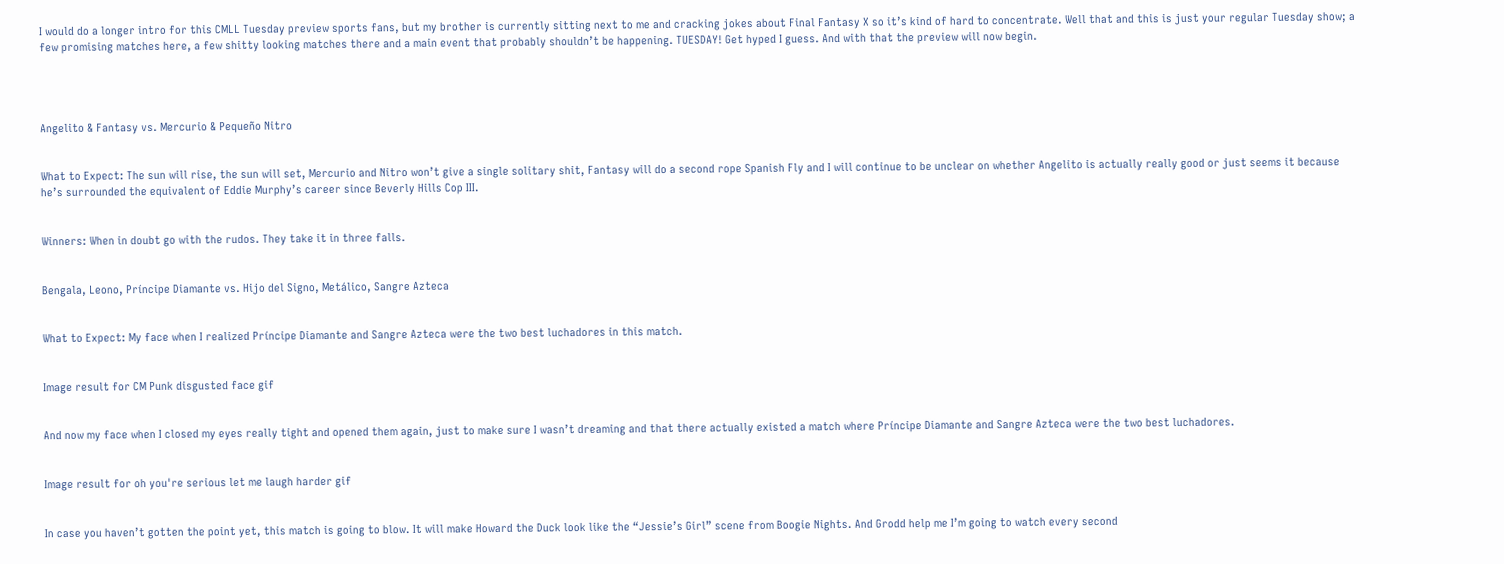I would do a longer intro for this CMLL Tuesday preview sports fans, but my brother is currently sitting next to me and cracking jokes about Final Fantasy X so it’s kind of hard to concentrate. Well that and this is just your regular Tuesday show; a few promising matches here, a few shitty looking matches there and a main event that probably shouldn’t be happening. TUESDAY! Get hyped I guess. And with that the preview will now begin.




Angelito & Fantasy vs. Mercurio & Pequeño Nitro


What to Expect: The sun will rise, the sun will set, Mercurio and Nitro won’t give a single solitary shit, Fantasy will do a second rope Spanish Fly and I will continue to be unclear on whether Angelito is actually really good or just seems it because he’s surrounded the equivalent of Eddie Murphy’s career since Beverly Hills Cop III.


Winners: When in doubt go with the rudos. They take it in three falls.


Bengala, Leono, Príncipe Diamante vs. Hijo del Signo, Metálico, Sangre Azteca


What to Expect: My face when I realized Príncipe Diamante and Sangre Azteca were the two best luchadores in this match.


Image result for CM Punk disgusted face gif


And now my face when I closed my eyes really tight and opened them again, just to make sure I wasn’t dreaming and that there actually existed a match where Príncipe Diamante and Sangre Azteca were the two best luchadores.


Image result for oh you're serious let me laugh harder gif


In case you haven’t gotten the point yet, this match is going to blow. It will make Howard the Duck look like the “Jessie’s Girl” scene from Boogie Nights. And Grodd help me I’m going to watch every second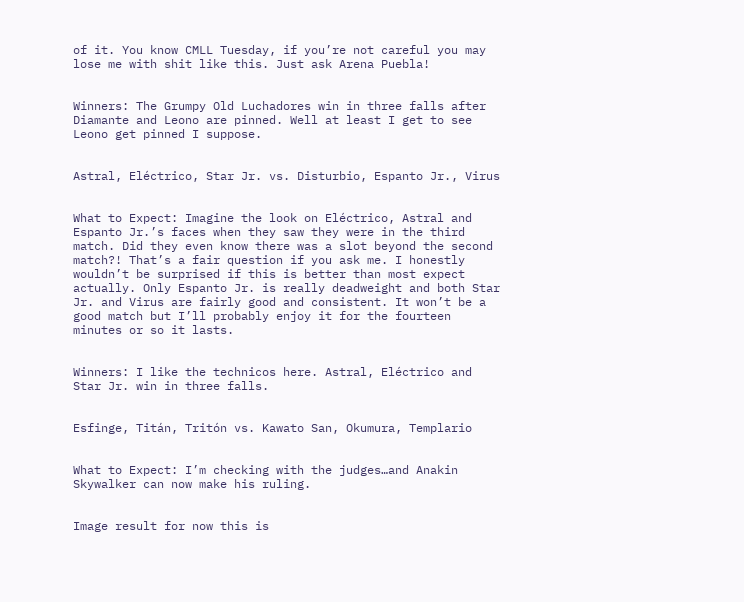of it. You know CMLL Tuesday, if you’re not careful you may lose me with shit like this. Just ask Arena Puebla!


Winners: The Grumpy Old Luchadores win in three falls after Diamante and Leono are pinned. Well at least I get to see Leono get pinned I suppose.


Astral, Eléctrico, Star Jr. vs. Disturbio, Espanto Jr., Virus


What to Expect: Imagine the look on Eléctrico, Astral and Espanto Jr.’s faces when they saw they were in the third match. Did they even know there was a slot beyond the second match?! That’s a fair question if you ask me. I honestly wouldn’t be surprised if this is better than most expect actually. Only Espanto Jr. is really deadweight and both Star Jr. and Virus are fairly good and consistent. It won’t be a good match but I’ll probably enjoy it for the fourteen minutes or so it lasts.


Winners: I like the technicos here. Astral, Eléctrico and Star Jr. win in three falls.


Esfinge, Titán, Tritón vs. Kawato San, Okumura, Templario


What to Expect: I’m checking with the judges…and Anakin Skywalker can now make his ruling.


Image result for now this is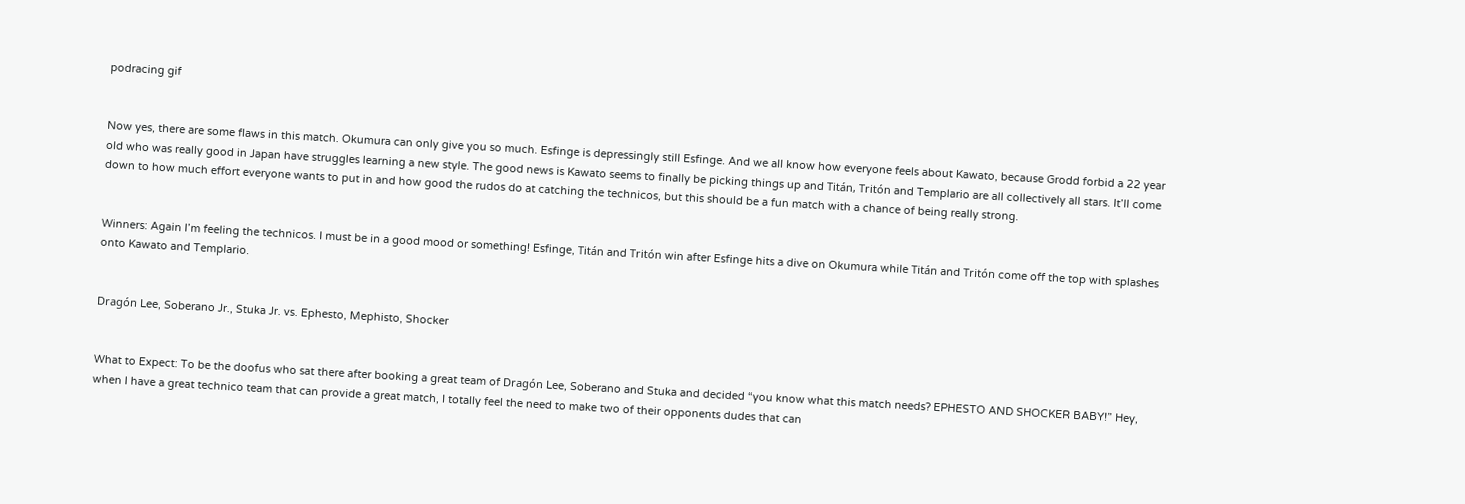podracing gif


Now yes, there are some flaws in this match. Okumura can only give you so much. Esfinge is depressingly still Esfinge. And we all know how everyone feels about Kawato, because Grodd forbid a 22 year old who was really good in Japan have struggles learning a new style. The good news is Kawato seems to finally be picking things up and Titán, Tritón and Templario are all collectively all stars. It’ll come down to how much effort everyone wants to put in and how good the rudos do at catching the technicos, but this should be a fun match with a chance of being really strong.


Winners: Again I’m feeling the technicos. I must be in a good mood or something! Esfinge, Titán and Tritón win after Esfinge hits a dive on Okumura while Titán and Tritón come off the top with splashes onto Kawato and Templario.


Dragón Lee, Soberano Jr., Stuka Jr. vs. Ephesto, Mephisto, Shocker


What to Expect: To be the doofus who sat there after booking a great team of Dragón Lee, Soberano and Stuka and decided “you know what this match needs? EPHESTO AND SHOCKER BABY!” Hey, when I have a great technico team that can provide a great match, I totally feel the need to make two of their opponents dudes that can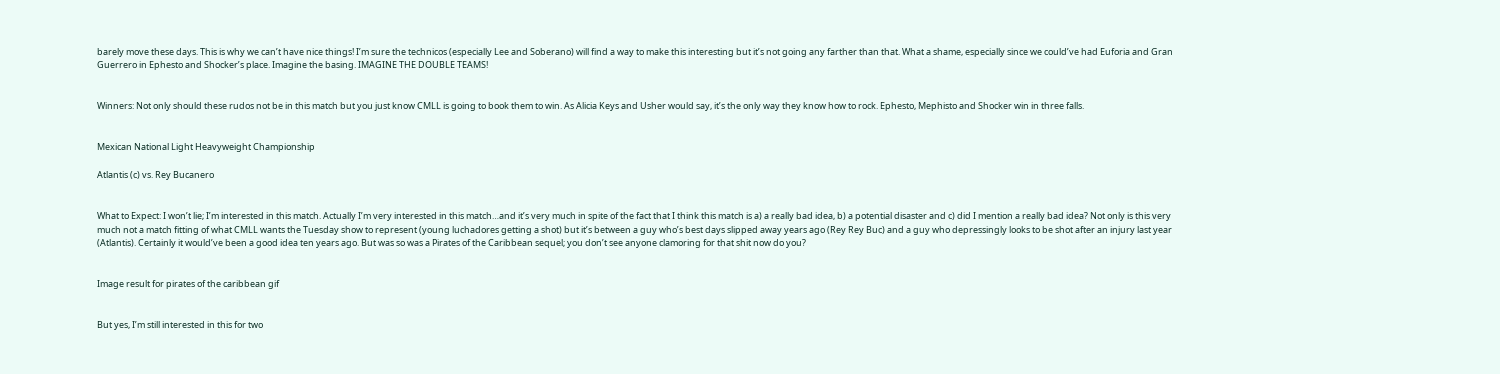barely move these days. This is why we can’t have nice things! I’m sure the technicos (especially Lee and Soberano) will find a way to make this interesting but it’s not going any farther than that. What a shame, especially since we could’ve had Euforia and Gran Guerrero in Ephesto and Shocker’s place. Imagine the basing. IMAGINE THE DOUBLE TEAMS!


Winners: Not only should these rudos not be in this match but you just know CMLL is going to book them to win. As Alicia Keys and Usher would say, it’s the only way they know how to rock. Ephesto, Mephisto and Shocker win in three falls.


Mexican National Light Heavyweight Championship

Atlantis (c) vs. Rey Bucanero


What to Expect: I won’t lie; I’m interested in this match. Actually I’m very interested in this match…and it’s very much in spite of the fact that I think this match is a) a really bad idea, b) a potential disaster and c) did I mention a really bad idea? Not only is this very much not a match fitting of what CMLL wants the Tuesday show to represent (young luchadores getting a shot) but it’s between a guy who’s best days slipped away years ago (Rey Rey Buc) and a guy who depressingly looks to be shot after an injury last year (Atlantis). Certainly it would’ve been a good idea ten years ago. But was so was a Pirates of the Caribbean sequel; you don’t see anyone clamoring for that shit now do you?


Image result for pirates of the caribbean gif


But yes, I’m still interested in this for two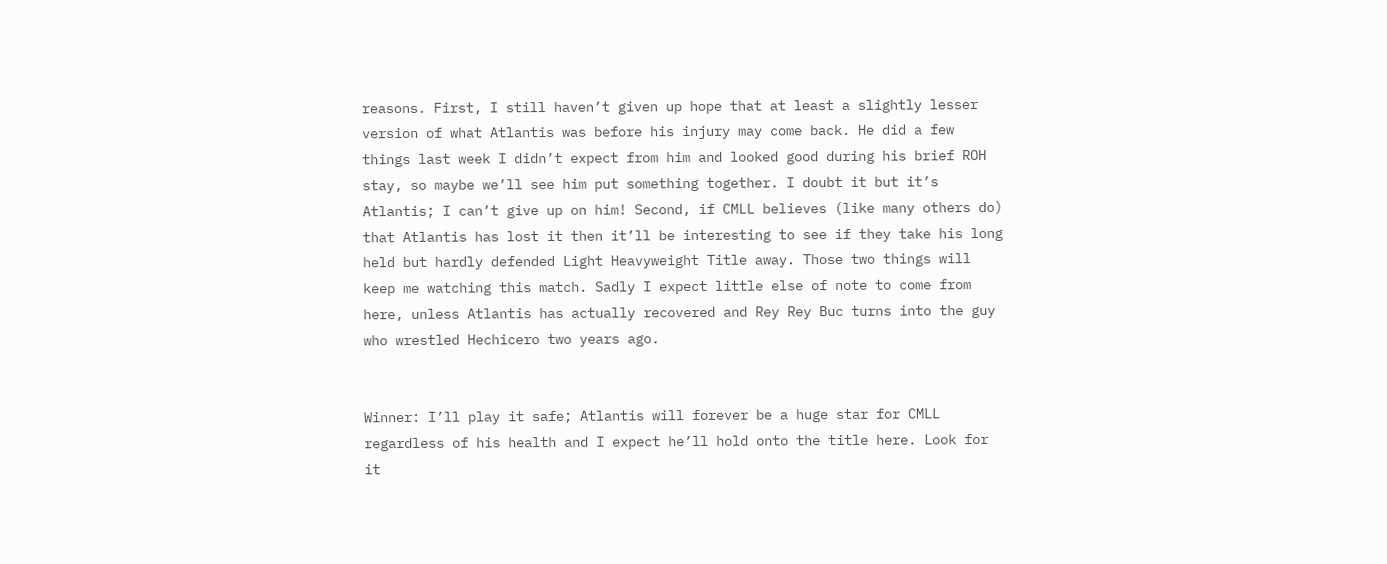reasons. First, I still haven’t given up hope that at least a slightly lesser version of what Atlantis was before his injury may come back. He did a few things last week I didn’t expect from him and looked good during his brief ROH stay, so maybe we’ll see him put something together. I doubt it but it’s Atlantis; I can’t give up on him! Second, if CMLL believes (like many others do) that Atlantis has lost it then it’ll be interesting to see if they take his long held but hardly defended Light Heavyweight Title away. Those two things will keep me watching this match. Sadly I expect little else of note to come from here, unless Atlantis has actually recovered and Rey Rey Buc turns into the guy who wrestled Hechicero two years ago.


Winner: I’ll play it safe; Atlantis will forever be a huge star for CMLL regardless of his health and I expect he’ll hold onto the title here. Look for it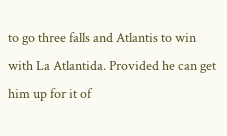to go three falls and Atlantis to win with La Atlantida. Provided he can get him up for it of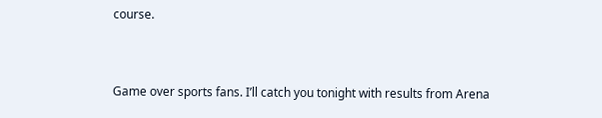course.


Game over sports fans. I’ll catch you tonight with results from Arena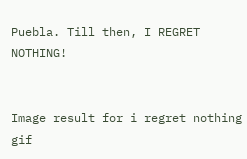Puebla. Till then, I REGRET NOTHING!


Image result for i regret nothing gif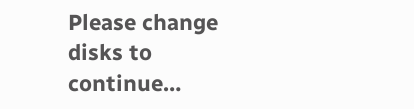Please change disks to continue…